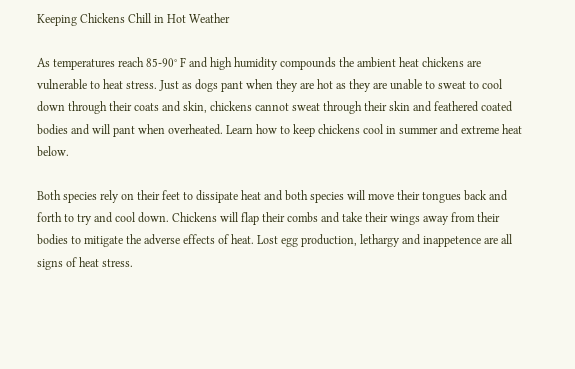Keeping Chickens Chill in Hot Weather

As temperatures reach 85-90° F and high humidity compounds the ambient heat chickens are vulnerable to heat stress. Just as dogs pant when they are hot as they are unable to sweat to cool down through their coats and skin, chickens cannot sweat through their skin and feathered coated bodies and will pant when overheated. Learn how to keep chickens cool in summer and extreme heat below.

Both species rely on their feet to dissipate heat and both species will move their tongues back and forth to try and cool down. Chickens will flap their combs and take their wings away from their bodies to mitigate the adverse effects of heat. Lost egg production, lethargy and inappetence are all signs of heat stress.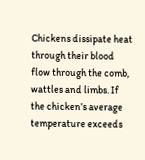Chickens dissipate heat through their blood flow through the comb, wattles and limbs. If the chicken’s average temperature exceeds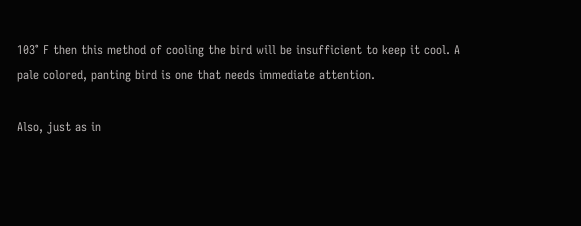103° F then this method of cooling the bird will be insufficient to keep it cool. A pale colored, panting bird is one that needs immediate attention.

Also, just as in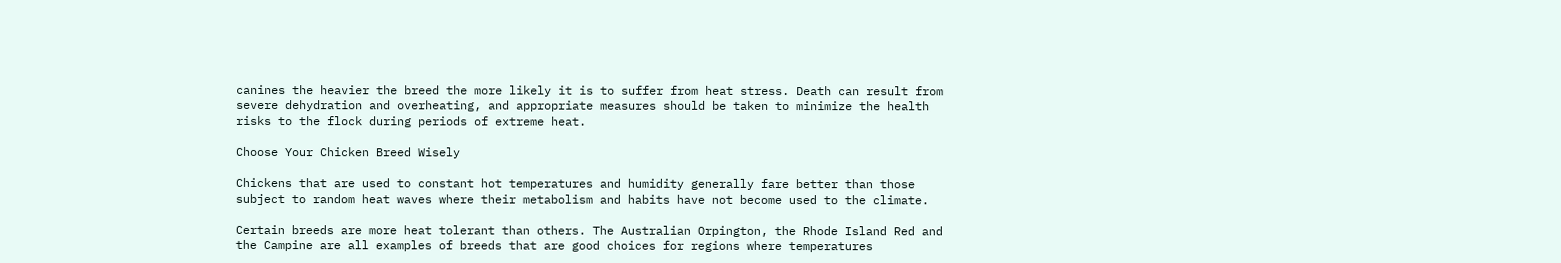canines the heavier the breed the more likely it is to suffer from heat stress. Death can result from severe dehydration and overheating, and appropriate measures should be taken to minimize the health risks to the flock during periods of extreme heat.

Choose Your Chicken Breed Wisely

Chickens that are used to constant hot temperatures and humidity generally fare better than those subject to random heat waves where their metabolism and habits have not become used to the climate.

Certain breeds are more heat tolerant than others. The Australian Orpington, the Rhode Island Red and the Campine are all examples of breeds that are good choices for regions where temperatures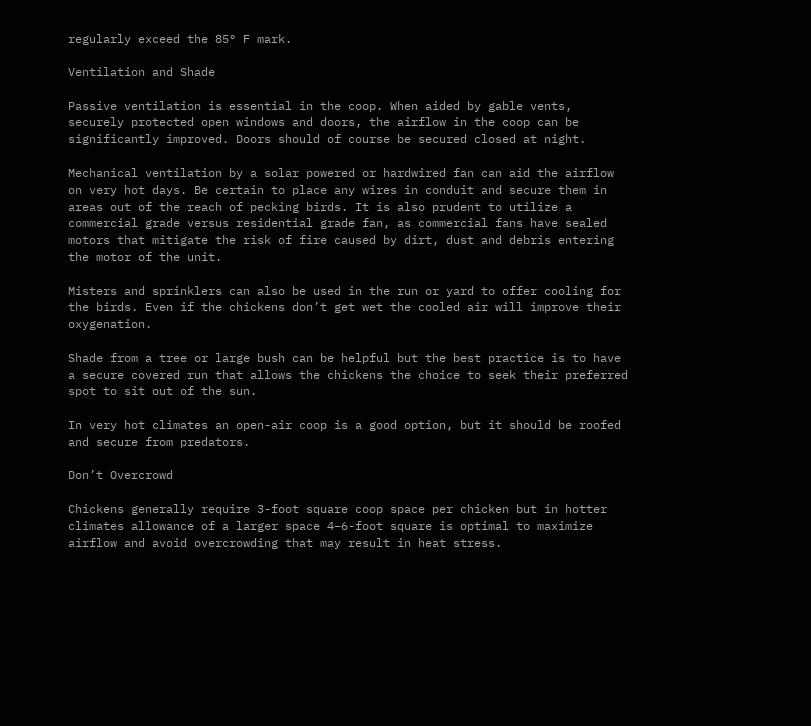regularly exceed the 85° F mark.

Ventilation and Shade

Passive ventilation is essential in the coop. When aided by gable vents, securely protected open windows and doors, the airflow in the coop can be significantly improved. Doors should of course be secured closed at night.

Mechanical ventilation by a solar powered or hardwired fan can aid the airflow on very hot days. Be certain to place any wires in conduit and secure them in areas out of the reach of pecking birds. It is also prudent to utilize a commercial grade versus residential grade fan, as commercial fans have sealed motors that mitigate the risk of fire caused by dirt, dust and debris entering the motor of the unit.

Misters and sprinklers can also be used in the run or yard to offer cooling for the birds. Even if the chickens don’t get wet the cooled air will improve their oxygenation.

Shade from a tree or large bush can be helpful but the best practice is to have a secure covered run that allows the chickens the choice to seek their preferred spot to sit out of the sun.

In very hot climates an open-air coop is a good option, but it should be roofed and secure from predators.

Don’t Overcrowd

Chickens generally require 3-foot square coop space per chicken but in hotter climates allowance of a larger space 4–6-foot square is optimal to maximize airflow and avoid overcrowding that may result in heat stress.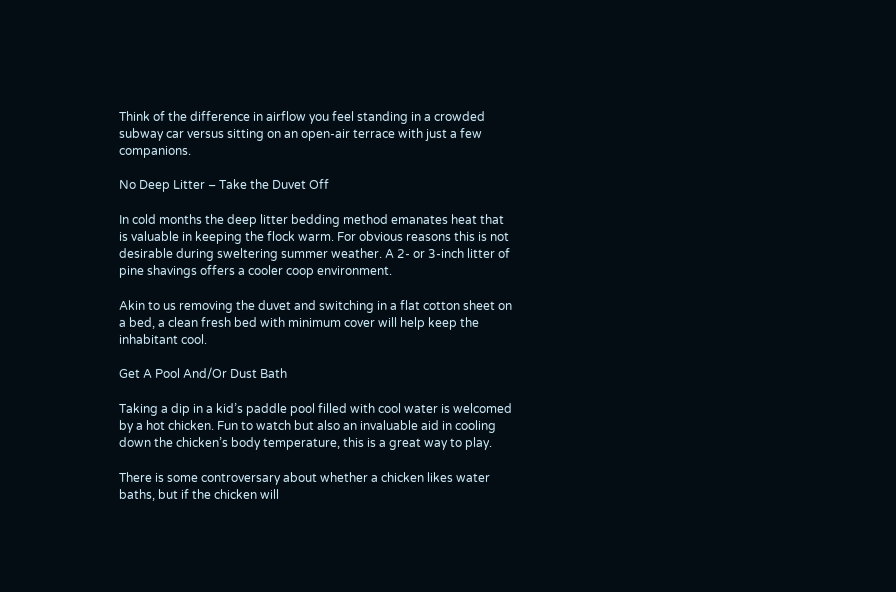Think of the difference in airflow you feel standing in a crowded subway car versus sitting on an open-air terrace with just a few companions.

No Deep Litter – Take the Duvet Off

In cold months the deep litter bedding method emanates heat that is valuable in keeping the flock warm. For obvious reasons this is not desirable during sweltering summer weather. A 2- or 3-inch litter of pine shavings offers a cooler coop environment.

Akin to us removing the duvet and switching in a flat cotton sheet on a bed, a clean fresh bed with minimum cover will help keep the inhabitant cool.

Get A Pool And/Or Dust Bath

Taking a dip in a kid’s paddle pool filled with cool water is welcomed by a hot chicken. Fun to watch but also an invaluable aid in cooling down the chicken’s body temperature, this is a great way to play.

There is some controversary about whether a chicken likes water baths, but if the chicken will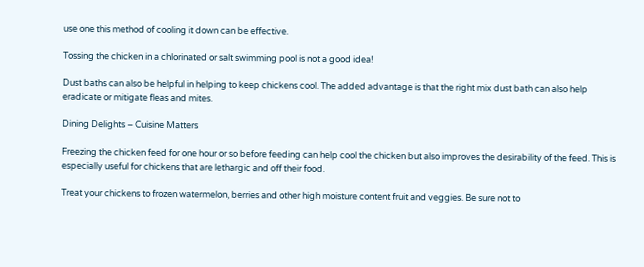use one this method of cooling it down can be effective.

Tossing the chicken in a chlorinated or salt swimming pool is not a good idea!

Dust baths can also be helpful in helping to keep chickens cool. The added advantage is that the right mix dust bath can also help eradicate or mitigate fleas and mites.

Dining Delights – Cuisine Matters

Freezing the chicken feed for one hour or so before feeding can help cool the chicken but also improves the desirability of the feed. This is especially useful for chickens that are lethargic and off their food.

Treat your chickens to frozen watermelon, berries and other high moisture content fruit and veggies. Be sure not to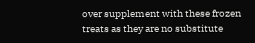over supplement with these frozen treats as they are no substitute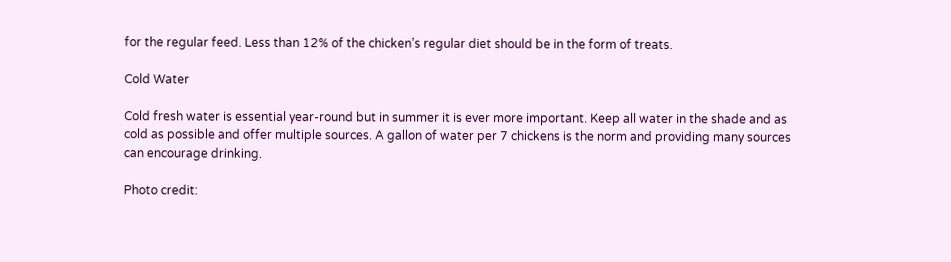for the regular feed. Less than 12% of the chicken’s regular diet should be in the form of treats.

Cold Water

Cold fresh water is essential year-round but in summer it is ever more important. Keep all water in the shade and as cold as possible and offer multiple sources. A gallon of water per 7 chickens is the norm and providing many sources can encourage drinking.

Photo credit: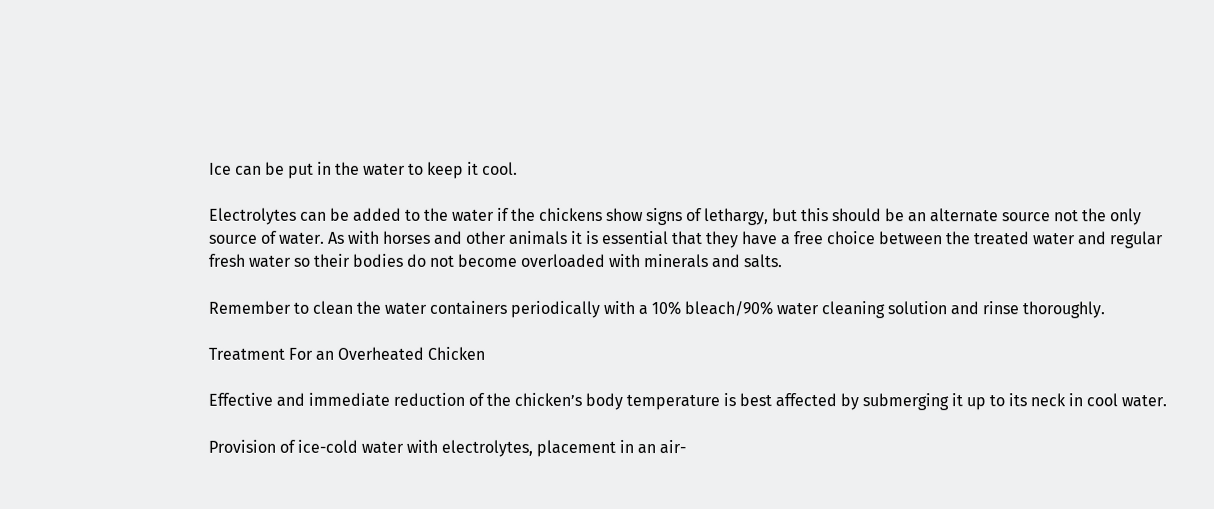Ice can be put in the water to keep it cool.

Electrolytes can be added to the water if the chickens show signs of lethargy, but this should be an alternate source not the only source of water. As with horses and other animals it is essential that they have a free choice between the treated water and regular fresh water so their bodies do not become overloaded with minerals and salts.

Remember to clean the water containers periodically with a 10% bleach/90% water cleaning solution and rinse thoroughly.

Treatment For an Overheated Chicken

Effective and immediate reduction of the chicken’s body temperature is best affected by submerging it up to its neck in cool water.

Provision of ice-cold water with electrolytes, placement in an air-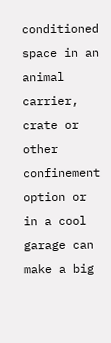conditioned space in an animal carrier, crate or other confinement option or in a cool garage can make a big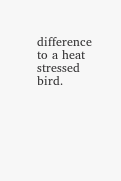difference to a heat stressed bird.